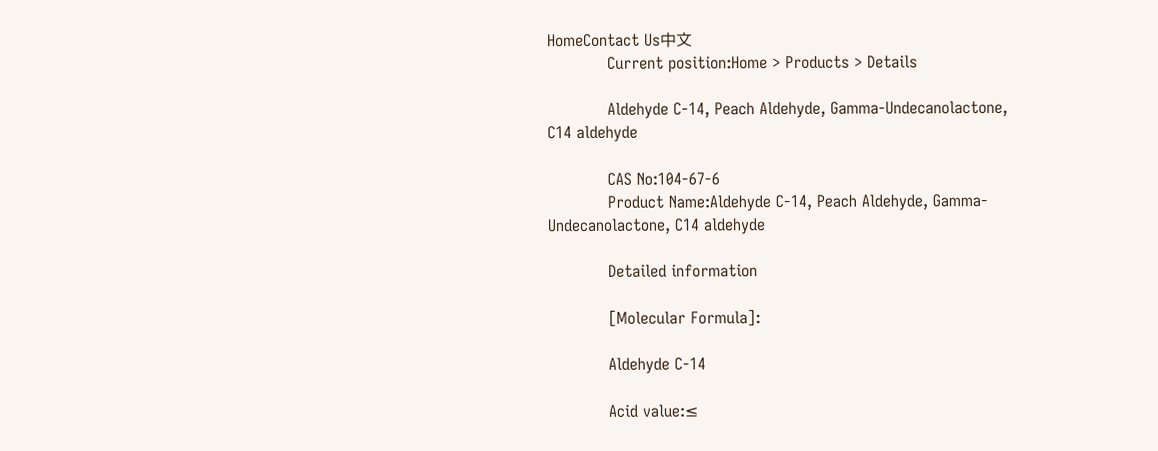HomeContact Us中文
            Current position:Home > Products > Details

            Aldehyde C-14, Peach Aldehyde, Gamma-Undecanolactone, C14 aldehyde

            CAS No:104-67-6
            Product Name:Aldehyde C-14, Peach Aldehyde, Gamma-Undecanolactone, C14 aldehyde

            Detailed information

            [Molecular Formula]:

            Aldehyde C-14

            Acid value:≤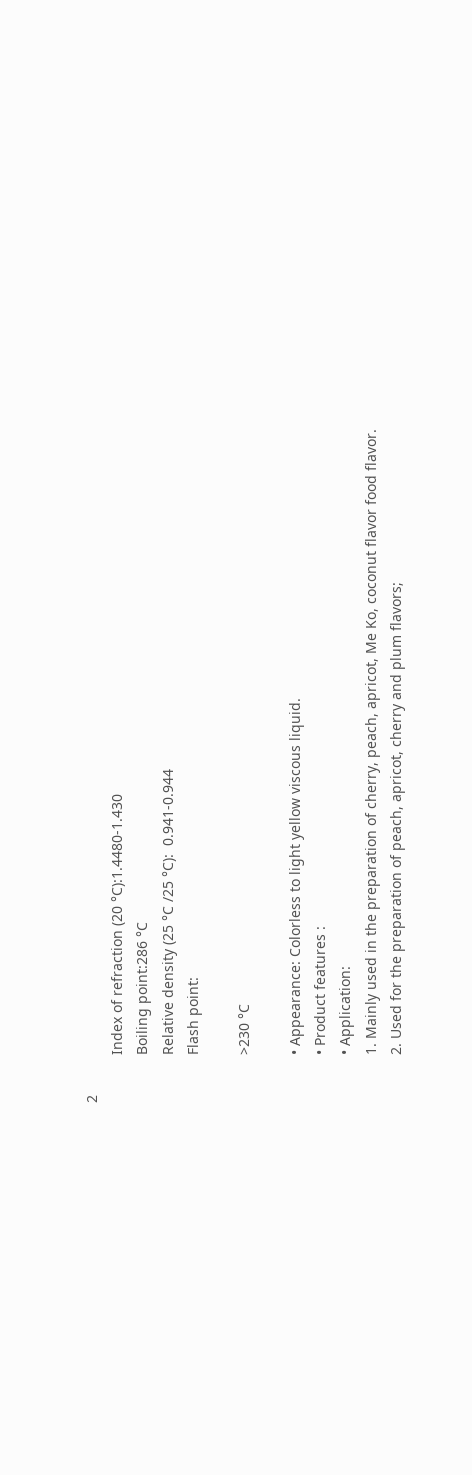2
            Index of refraction (20 °C):1.4480-1.430
            Boiling point:286 °C
            Relative density (25 °C /25 °C):  0.941-0.944
            Flash point:

            >230 °C

            • Appearance: Colorless to light yellow viscous liquid.
            • Product features :
            • Application:
            1. Mainly used in the preparation of cherry, peach, apricot, Me Ko, coconut flavor food flavor.
            2. Used for the preparation of peach, apricot, cherry and plum flavors;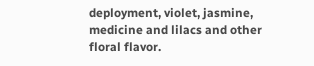deployment, violet, jasmine, medicine and lilacs and other floral flavor.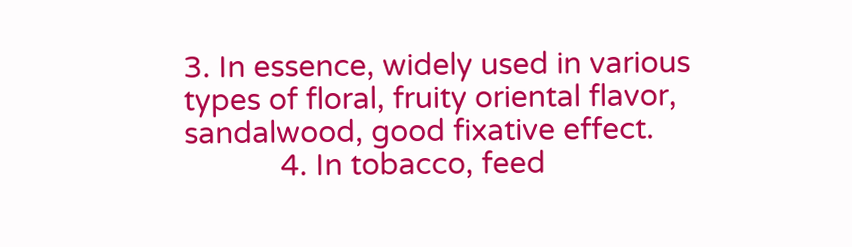3. In essence, widely used in various types of floral, fruity oriental flavor, sandalwood, good fixative effect.
            4. In tobacco, feed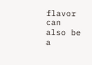flavor can also be a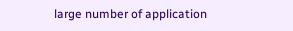large number of application